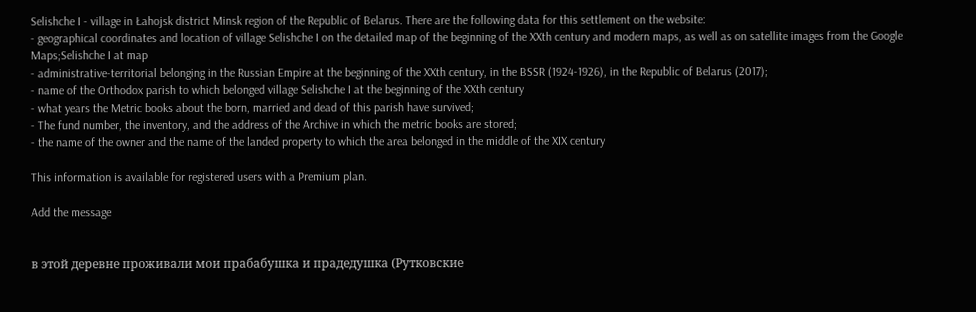Selishche I - village in Łahojsk district Minsk region of the Republic of Belarus. There are the following data for this settlement on the website:
- geographical coordinates and location of village Selishche I on the detailed map of the beginning of the XXth century and modern maps, as well as on satellite images from the Google Maps;Selishche I at map
- administrative-territorial belonging in the Russian Empire at the beginning of the XXth century, in the BSSR (1924-1926), in the Republic of Belarus (2017);
- name of the Orthodox parish to which belonged village Selishche I at the beginning of the XXth century
- what years the Metric books about the born, married and dead of this parish have survived;
- The fund number, the inventory, and the address of the Archive in which the metric books are stored;
- the name of the owner and the name of the landed property to which the area belonged in the middle of the XIX century

This information is available for registered users with a Premium plan.

Add the message


в этой деревне проживали мои прабабушка и прадедушка (Рутковские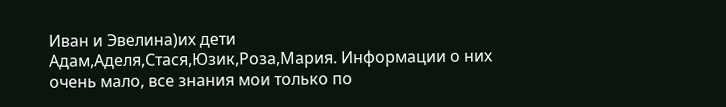Иван и Эвелина)их дети Адам,Аделя,Стася,Юзик,Роза,Мария. Информации о них очень мало, все знания мои только по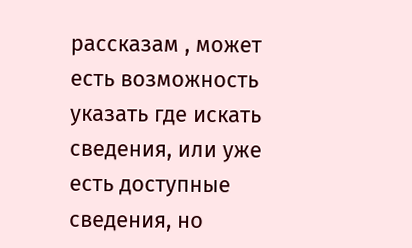рассказам , может есть возможность указать где искать сведения, или уже есть доступные сведения, но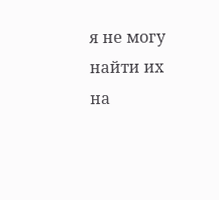я не могу найти их на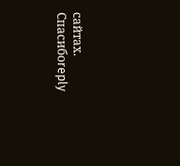сайтах. Спасибоreply